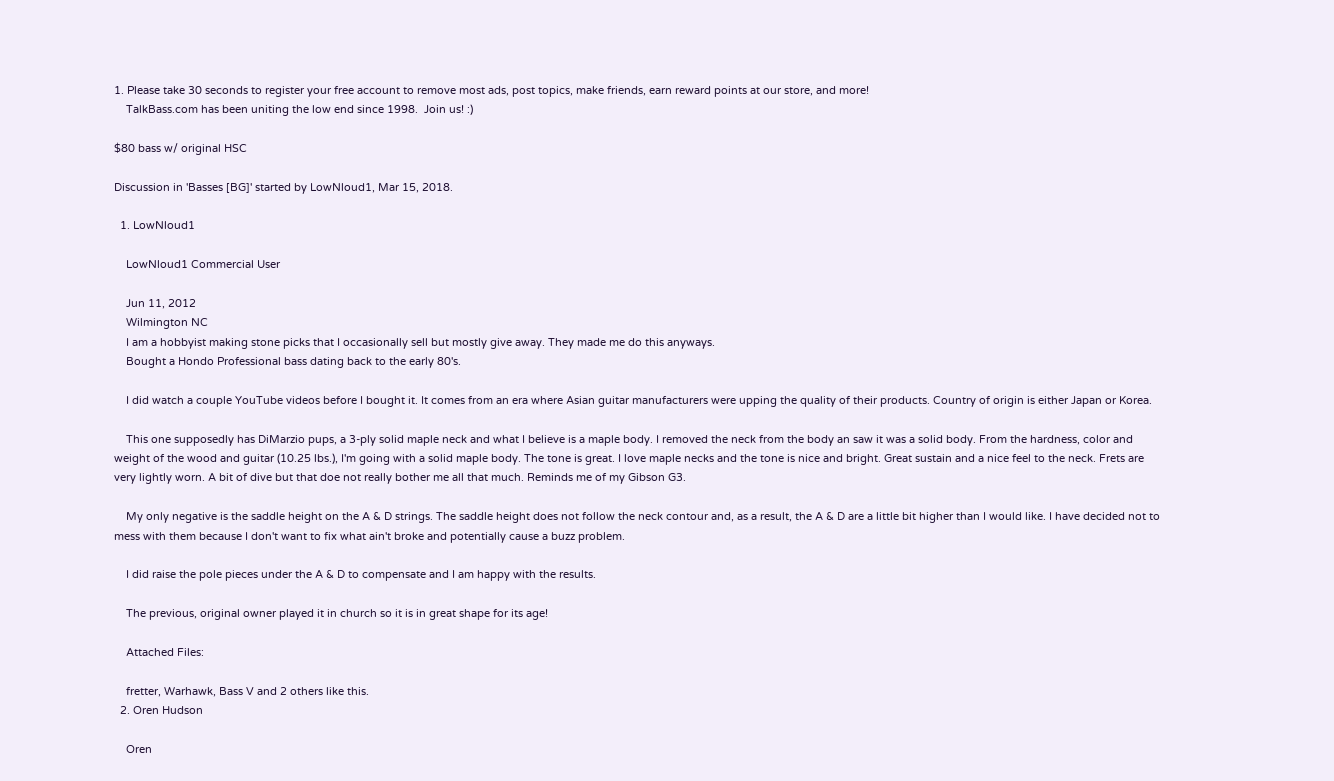1. Please take 30 seconds to register your free account to remove most ads, post topics, make friends, earn reward points at our store, and more!
    TalkBass.com has been uniting the low end since 1998.  Join us! :)

$80 bass w/ original HSC

Discussion in 'Basses [BG]' started by LowNloud1, Mar 15, 2018.

  1. LowNloud1

    LowNloud1 Commercial User

    Jun 11, 2012
    Wilmington NC
    I am a hobbyist making stone picks that I occasionally sell but mostly give away. They made me do this anyways.
    Bought a Hondo Professional bass dating back to the early 80's.

    I did watch a couple YouTube videos before I bought it. It comes from an era where Asian guitar manufacturers were upping the quality of their products. Country of origin is either Japan or Korea.

    This one supposedly has DiMarzio pups, a 3-ply solid maple neck and what I believe is a maple body. I removed the neck from the body an saw it was a solid body. From the hardness, color and weight of the wood and guitar (10.25 lbs.), I'm going with a solid maple body. The tone is great. I love maple necks and the tone is nice and bright. Great sustain and a nice feel to the neck. Frets are very lightly worn. A bit of dive but that doe not really bother me all that much. Reminds me of my Gibson G3.

    My only negative is the saddle height on the A & D strings. The saddle height does not follow the neck contour and, as a result, the A & D are a little bit higher than I would like. I have decided not to mess with them because I don't want to fix what ain't broke and potentially cause a buzz problem.

    I did raise the pole pieces under the A & D to compensate and I am happy with the results.

    The previous, original owner played it in church so it is in great shape for its age!

    Attached Files:

    fretter, Warhawk, Bass V and 2 others like this.
  2. Oren Hudson

    Oren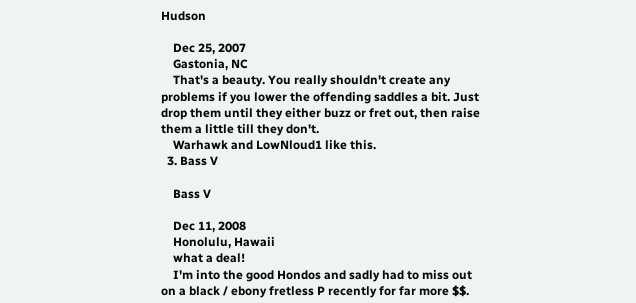Hudson

    Dec 25, 2007
    Gastonia, NC
    That's a beauty. You really shouldn't create any problems if you lower the offending saddles a bit. Just drop them until they either buzz or fret out, then raise them a little till they don't.
    Warhawk and LowNloud1 like this.
  3. Bass V

    Bass V

    Dec 11, 2008
    Honolulu, Hawaii
    what a deal!
    I'm into the good Hondos and sadly had to miss out on a black / ebony fretless P recently for far more $$.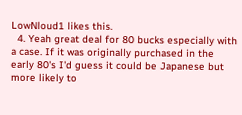LowNloud1 likes this.
  4. Yeah great deal for 80 bucks especially with a case. If it was originally purchased in the early 80's I'd guess it could be Japanese but more likely to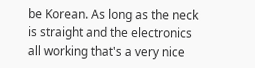be Korean. As long as the neck is straight and the electronics all working that's a very nice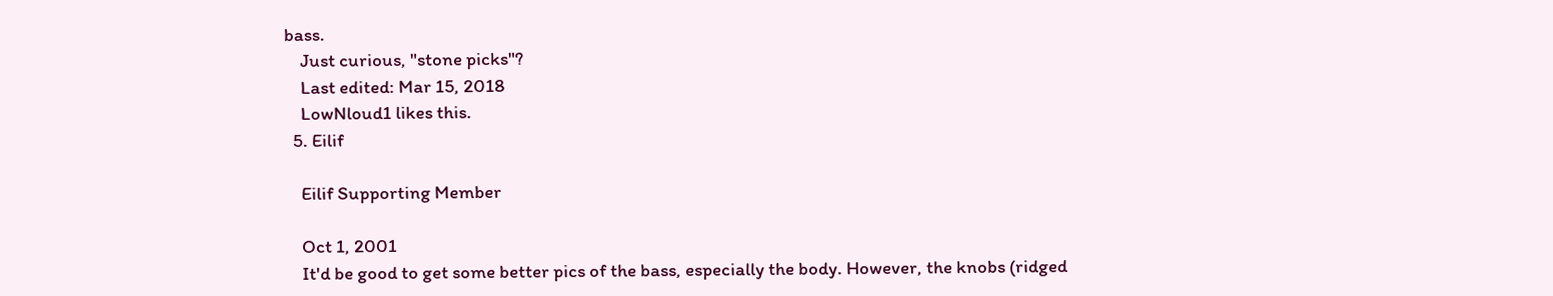bass.
    Just curious, "stone picks"?
    Last edited: Mar 15, 2018
    LowNloud1 likes this.
  5. Eilif

    Eilif Supporting Member

    Oct 1, 2001
    It'd be good to get some better pics of the bass, especially the body. However, the knobs (ridged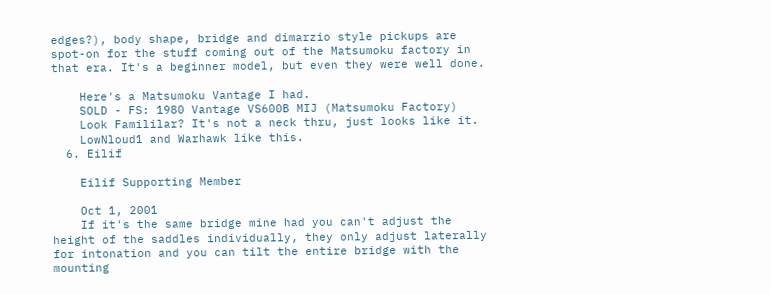edges?), body shape, bridge and dimarzio style pickups are spot-on for the stuff coming out of the Matsumoku factory in that era. It's a beginner model, but even they were well done.

    Here's a Matsumoku Vantage I had.
    SOLD - FS: 1980 Vantage VS600B MIJ (Matsumoku Factory)
    Look Famililar? It's not a neck thru, just looks like it.
    LowNloud1 and Warhawk like this.
  6. Eilif

    Eilif Supporting Member

    Oct 1, 2001
    If it's the same bridge mine had you can't adjust the height of the saddles individually, they only adjust laterally for intonation and you can tilt the entire bridge with the mounting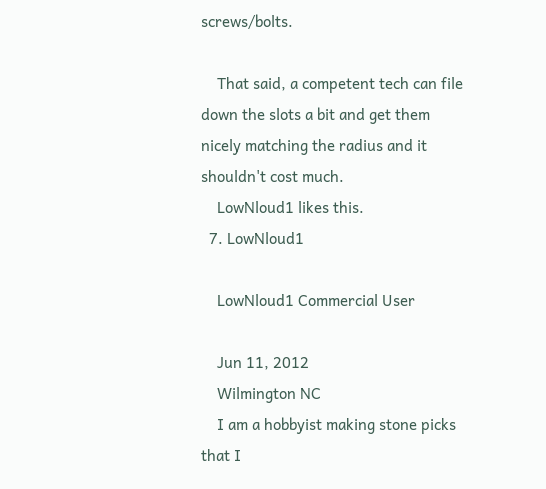screws/bolts.

    That said, a competent tech can file down the slots a bit and get them nicely matching the radius and it shouldn't cost much.
    LowNloud1 likes this.
  7. LowNloud1

    LowNloud1 Commercial User

    Jun 11, 2012
    Wilmington NC
    I am a hobbyist making stone picks that I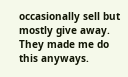occasionally sell but mostly give away. They made me do this anyways.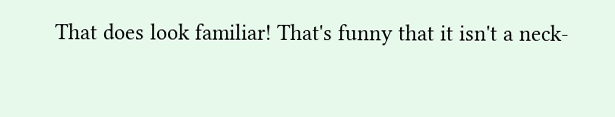That does look familiar! That's funny that it isn't a neck-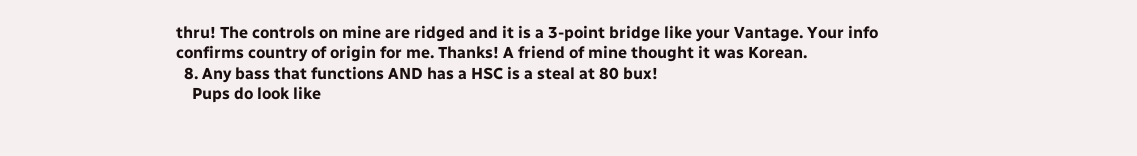thru! The controls on mine are ridged and it is a 3-point bridge like your Vantage. Your info confirms country of origin for me. Thanks! A friend of mine thought it was Korean.
  8. Any bass that functions AND has a HSC is a steal at 80 bux!
    Pups do look like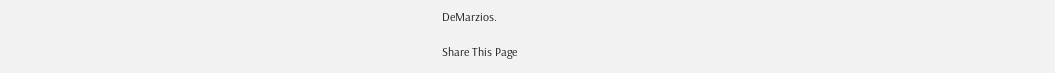DeMarzios.

Share This Page